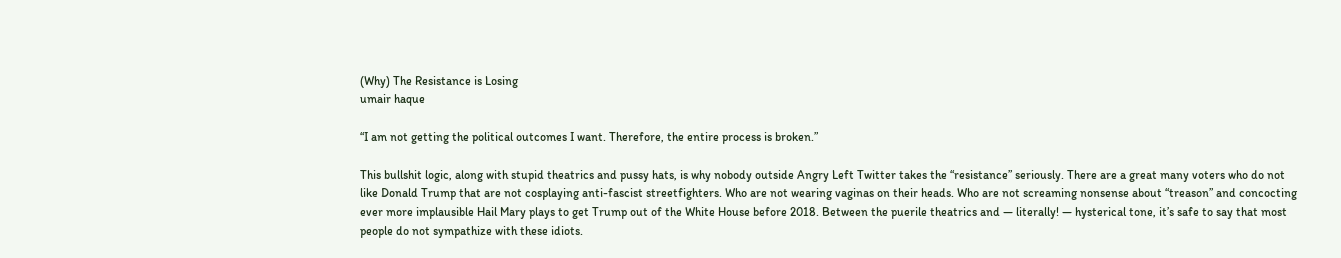(Why) The Resistance is Losing
umair haque

“I am not getting the political outcomes I want. Therefore, the entire process is broken.”

This bullshit logic, along with stupid theatrics and pussy hats, is why nobody outside Angry Left Twitter takes the “resistance” seriously. There are a great many voters who do not like Donald Trump that are not cosplaying anti-fascist streetfighters. Who are not wearing vaginas on their heads. Who are not screaming nonsense about “treason” and concocting ever more implausible Hail Mary plays to get Trump out of the White House before 2018. Between the puerile theatrics and — literally! — hysterical tone, it’s safe to say that most people do not sympathize with these idiots.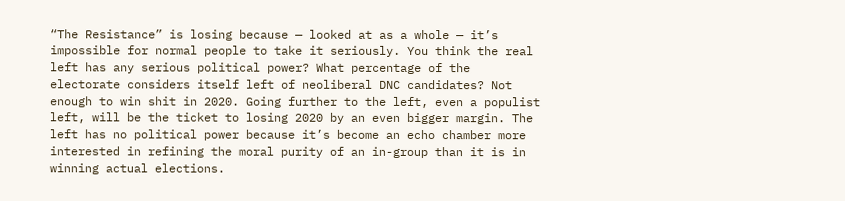“The Resistance” is losing because — looked at as a whole — it’s impossible for normal people to take it seriously. You think the real left has any serious political power? What percentage of the electorate considers itself left of neoliberal DNC candidates? Not enough to win shit in 2020. Going further to the left, even a populist left, will be the ticket to losing 2020 by an even bigger margin. The left has no political power because it’s become an echo chamber more interested in refining the moral purity of an in-group than it is in winning actual elections.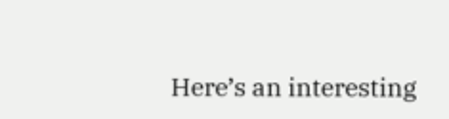Here’s an interesting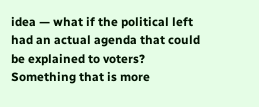idea — what if the political left had an actual agenda that could be explained to voters? Something that is more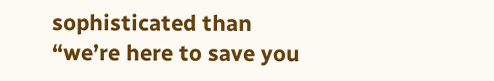sophisticated than “we’re here to save you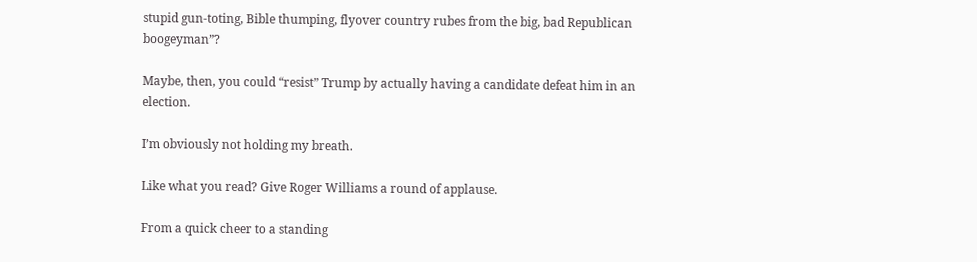stupid gun-toting, Bible thumping, flyover country rubes from the big, bad Republican boogeyman”?

Maybe, then, you could “resist” Trump by actually having a candidate defeat him in an election.

I’m obviously not holding my breath.

Like what you read? Give Roger Williams a round of applause.

From a quick cheer to a standing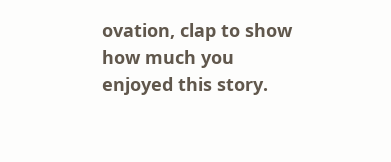ovation, clap to show how much you enjoyed this story.